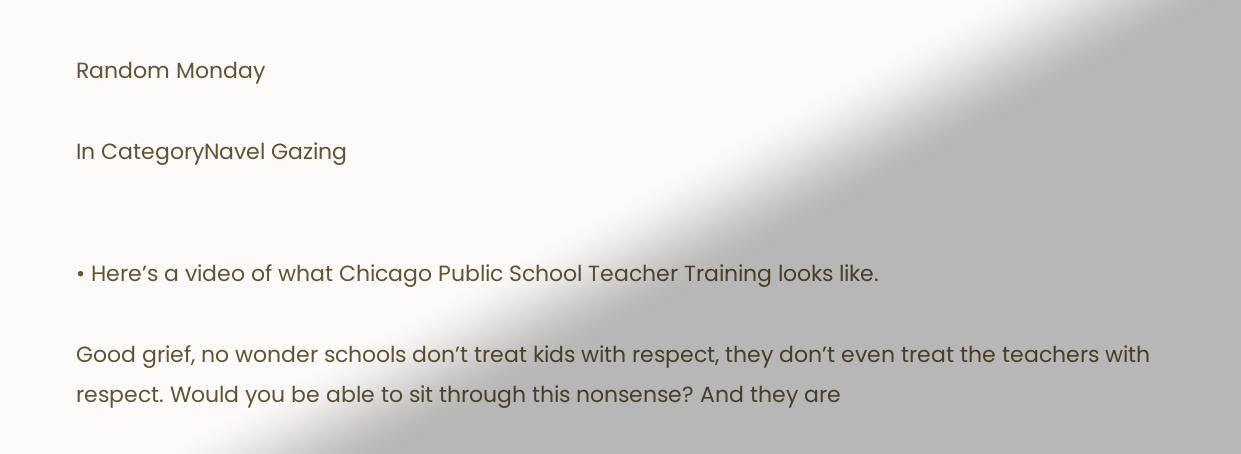Random Monday

In CategoryNavel Gazing


• Here’s a video of what Chicago Public School Teacher Training looks like.

Good grief, no wonder schools don’t treat kids with respect, they don’t even treat the teachers with respect. Would you be able to sit through this nonsense? And they are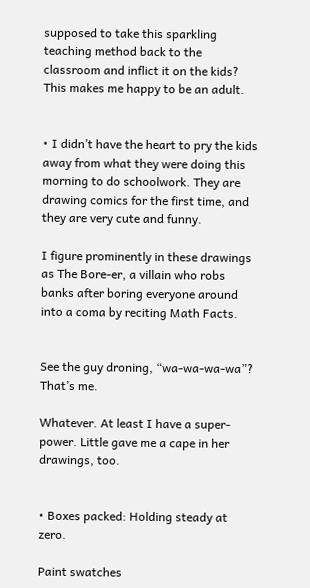supposed to take this sparkling teaching method back to the classroom and inflict it on the kids? This makes me happy to be an adult.


• I didn’t have the heart to pry the kids away from what they were doing this morning to do schoolwork. They are drawing comics for the first time, and they are very cute and funny.

I figure prominently in these drawings as The Bore-er, a villain who robs banks after boring everyone around into a coma by reciting Math Facts.


See the guy droning, “wa-wa-wa-wa”?  That’s me.

Whatever. At least I have a super-power. Little gave me a cape in her drawings, too.


• Boxes packed: Holding steady at zero.

Paint swatches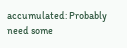accumulated: Probably need some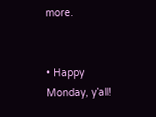more.


• Happy Monday, y’all!